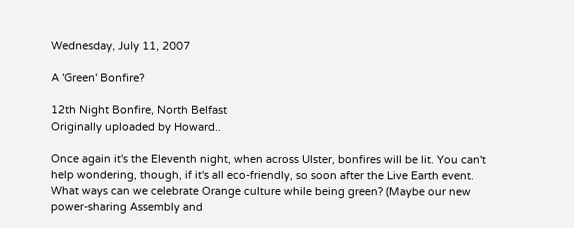Wednesday, July 11, 2007

A 'Green' Bonfire?

12th Night Bonfire, North Belfast
Originally uploaded by Howard..

Once again it's the Eleventh night, when across Ulster, bonfires will be lit. You can't help wondering, though, if it's all eco-friendly, so soon after the Live Earth event. What ways can we celebrate Orange culture while being green? (Maybe our new power-sharing Assembly and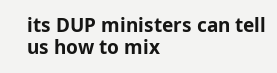its DUP ministers can tell us how to mix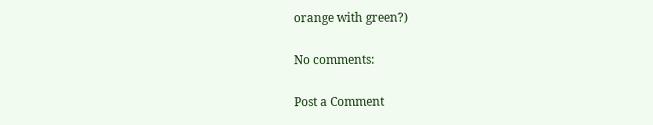orange with green?)

No comments:

Post a Comment